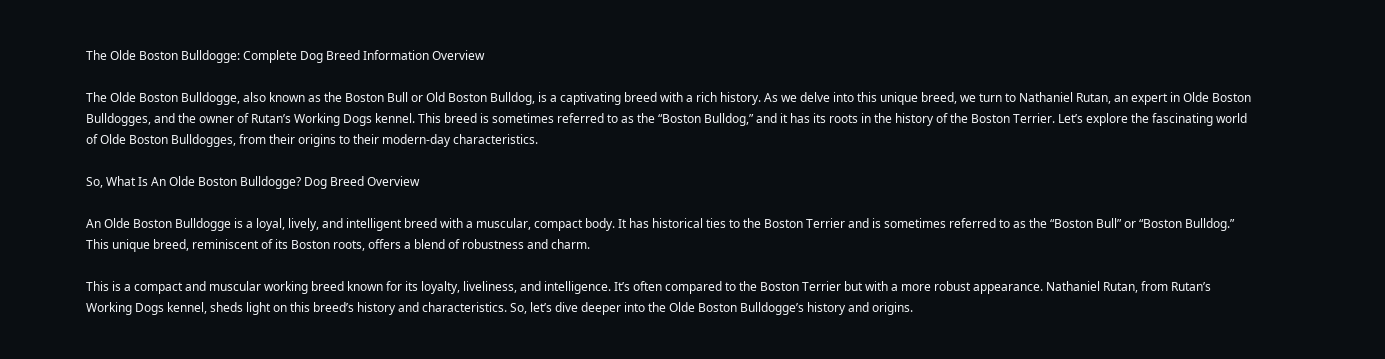The Olde Boston Bulldogge: Complete Dog Breed Information Overview

The Olde Boston Bulldogge, also known as the Boston Bull or Old Boston Bulldog, is a captivating breed with a rich history. As we delve into this unique breed, we turn to Nathaniel Rutan, an expert in Olde Boston Bulldogges, and the owner of Rutan’s Working Dogs kennel. This breed is sometimes referred to as the “Boston Bulldog,” and it has its roots in the history of the Boston Terrier. Let’s explore the fascinating world of Olde Boston Bulldogges, from their origins to their modern-day characteristics.

So, What Is An Olde Boston Bulldogge? Dog Breed Overview

An Olde Boston Bulldogge is a loyal, lively, and intelligent breed with a muscular, compact body. It has historical ties to the Boston Terrier and is sometimes referred to as the “Boston Bull” or “Boston Bulldog.” This unique breed, reminiscent of its Boston roots, offers a blend of robustness and charm.

This is a compact and muscular working breed known for its loyalty, liveliness, and intelligence. It’s often compared to the Boston Terrier but with a more robust appearance. Nathaniel Rutan, from Rutan’s Working Dogs kennel, sheds light on this breed’s history and characteristics. So, let’s dive deeper into the Olde Boston Bulldogge’s history and origins.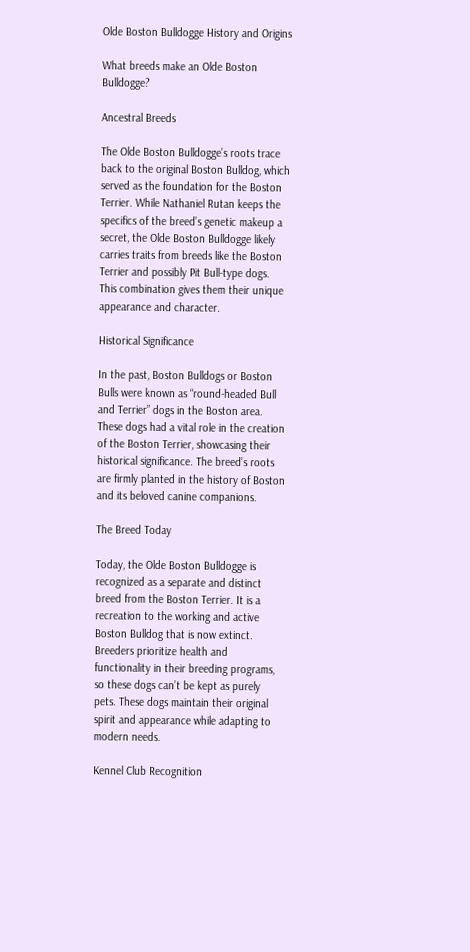Olde Boston Bulldogge History and Origins

What breeds make an Olde Boston Bulldogge?

Ancestral Breeds

The Olde Boston Bulldogge’s roots trace back to the original Boston Bulldog, which served as the foundation for the Boston Terrier. While Nathaniel Rutan keeps the specifics of the breed’s genetic makeup a secret, the Olde Boston Bulldogge likely carries traits from breeds like the Boston Terrier and possibly Pit Bull-type dogs. This combination gives them their unique appearance and character.

Historical Significance

In the past, Boston Bulldogs or Boston Bulls were known as “round-headed Bull and Terrier” dogs in the Boston area. These dogs had a vital role in the creation of the Boston Terrier, showcasing their historical significance. The breed’s roots are firmly planted in the history of Boston and its beloved canine companions.

The Breed Today

Today, the Olde Boston Bulldogge is recognized as a separate and distinct breed from the Boston Terrier. It is a recreation to the working and active Boston Bulldog that is now extinct. Breeders prioritize health and functionality in their breeding programs, so these dogs can’t be kept as purely pets. These dogs maintain their original spirit and appearance while adapting to modern needs.

Kennel Club Recognition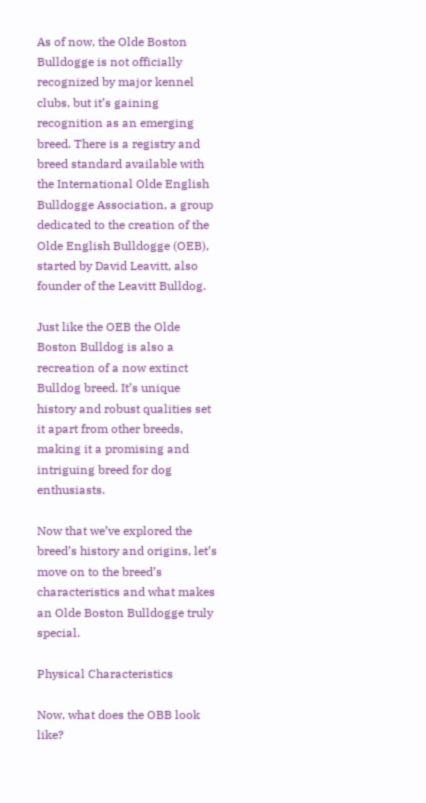As of now, the Olde Boston Bulldogge is not officially recognized by major kennel clubs, but it’s gaining recognition as an emerging breed. There is a registry and breed standard available with the International Olde English Bulldogge Association, a group dedicated to the creation of the Olde English Bulldogge (OEB), started by David Leavitt, also founder of the Leavitt Bulldog.

Just like the OEB the Olde Boston Bulldog is also a recreation of a now extinct Bulldog breed. It’s unique history and robust qualities set it apart from other breeds, making it a promising and intriguing breed for dog enthusiasts.

Now that we’ve explored the breed’s history and origins, let’s move on to the breed’s characteristics and what makes an Olde Boston Bulldogge truly special.

Physical Characteristics

Now, what does the OBB look like?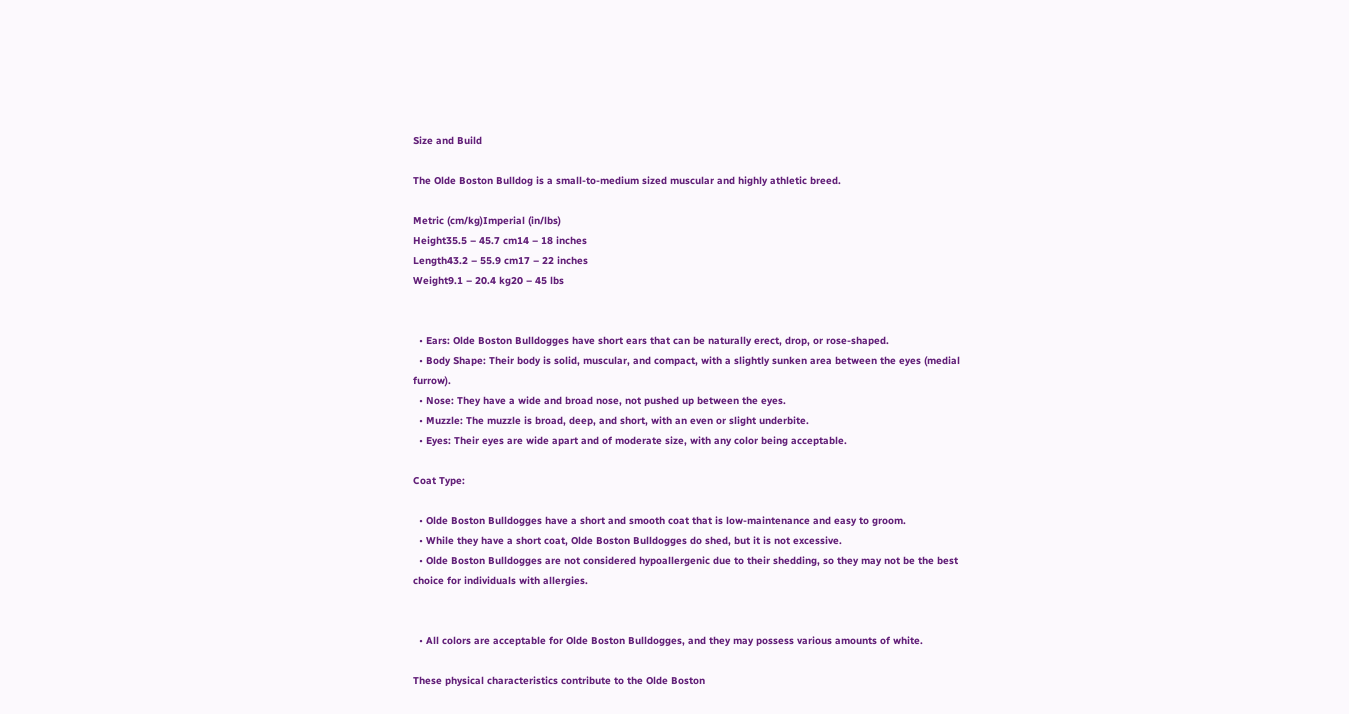Size and Build

The Olde Boston Bulldog is a small-to-medium sized muscular and highly athletic breed.

Metric (cm/kg)Imperial (in/lbs)
Height35.5 – 45.7 cm14 – 18 inches
Length43.2 – 55.9 cm17 – 22 inches
Weight9.1 – 20.4 kg20 – 45 lbs


  • Ears: Olde Boston Bulldogges have short ears that can be naturally erect, drop, or rose-shaped.
  • Body Shape: Their body is solid, muscular, and compact, with a slightly sunken area between the eyes (medial furrow).
  • Nose: They have a wide and broad nose, not pushed up between the eyes.
  • Muzzle: The muzzle is broad, deep, and short, with an even or slight underbite.
  • Eyes: Their eyes are wide apart and of moderate size, with any color being acceptable.

Coat Type:

  • Olde Boston Bulldogges have a short and smooth coat that is low-maintenance and easy to groom.
  • While they have a short coat, Olde Boston Bulldogges do shed, but it is not excessive.
  • Olde Boston Bulldogges are not considered hypoallergenic due to their shedding, so they may not be the best choice for individuals with allergies.


  • All colors are acceptable for Olde Boston Bulldogges, and they may possess various amounts of white.

These physical characteristics contribute to the Olde Boston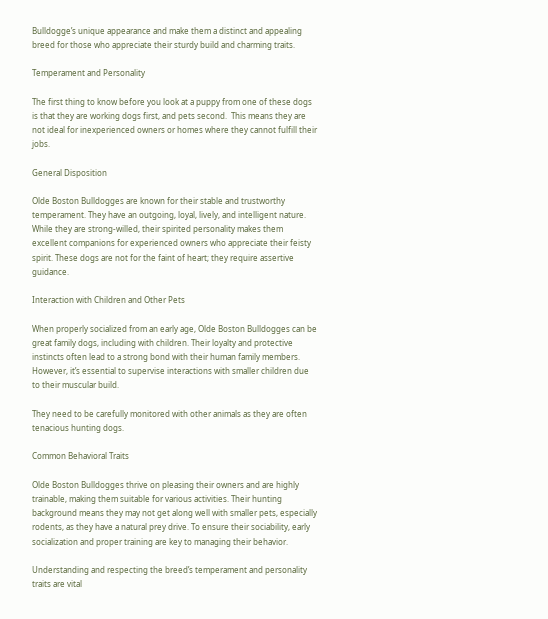Bulldogge’s unique appearance and make them a distinct and appealing breed for those who appreciate their sturdy build and charming traits.

Temperament and Personality

The first thing to know before you look at a puppy from one of these dogs is that they are working dogs first, and pets second.  This means they are not ideal for inexperienced owners or homes where they cannot fulfill their jobs.

General Disposition

Olde Boston Bulldogges are known for their stable and trustworthy temperament. They have an outgoing, loyal, lively, and intelligent nature. While they are strong-willed, their spirited personality makes them excellent companions for experienced owners who appreciate their feisty spirit. These dogs are not for the faint of heart; they require assertive guidance.

Interaction with Children and Other Pets

When properly socialized from an early age, Olde Boston Bulldogges can be great family dogs, including with children. Their loyalty and protective instincts often lead to a strong bond with their human family members. However, it’s essential to supervise interactions with smaller children due to their muscular build.

They need to be carefully monitored with other animals as they are often tenacious hunting dogs.

Common Behavioral Traits

Olde Boston Bulldogges thrive on pleasing their owners and are highly trainable, making them suitable for various activities. Their hunting background means they may not get along well with smaller pets, especially rodents, as they have a natural prey drive. To ensure their sociability, early socialization and proper training are key to managing their behavior.

Understanding and respecting the breed’s temperament and personality traits are vital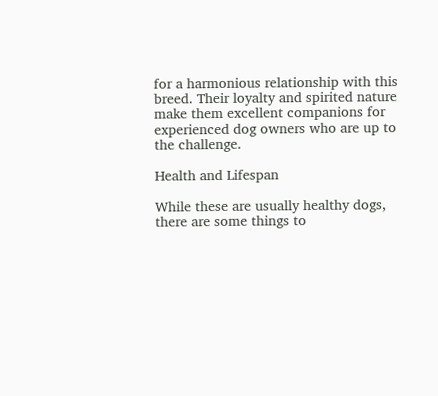for a harmonious relationship with this breed. Their loyalty and spirited nature make them excellent companions for experienced dog owners who are up to the challenge.

Health and Lifespan

While these are usually healthy dogs, there are some things to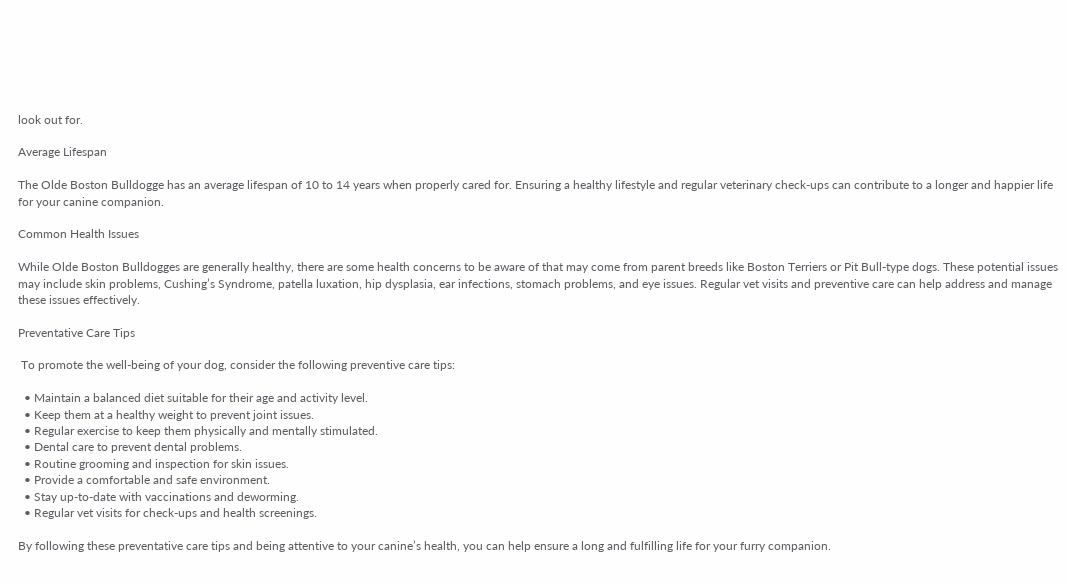look out for.

Average Lifespan

The Olde Boston Bulldogge has an average lifespan of 10 to 14 years when properly cared for. Ensuring a healthy lifestyle and regular veterinary check-ups can contribute to a longer and happier life for your canine companion.

Common Health Issues

While Olde Boston Bulldogges are generally healthy, there are some health concerns to be aware of that may come from parent breeds like Boston Terriers or Pit Bull-type dogs. These potential issues may include skin problems, Cushing’s Syndrome, patella luxation, hip dysplasia, ear infections, stomach problems, and eye issues. Regular vet visits and preventive care can help address and manage these issues effectively.

Preventative Care Tips

 To promote the well-being of your dog, consider the following preventive care tips:

  • Maintain a balanced diet suitable for their age and activity level.
  • Keep them at a healthy weight to prevent joint issues.
  • Regular exercise to keep them physically and mentally stimulated.
  • Dental care to prevent dental problems.
  • Routine grooming and inspection for skin issues.
  • Provide a comfortable and safe environment.
  • Stay up-to-date with vaccinations and deworming.
  • Regular vet visits for check-ups and health screenings.

By following these preventative care tips and being attentive to your canine’s health, you can help ensure a long and fulfilling life for your furry companion.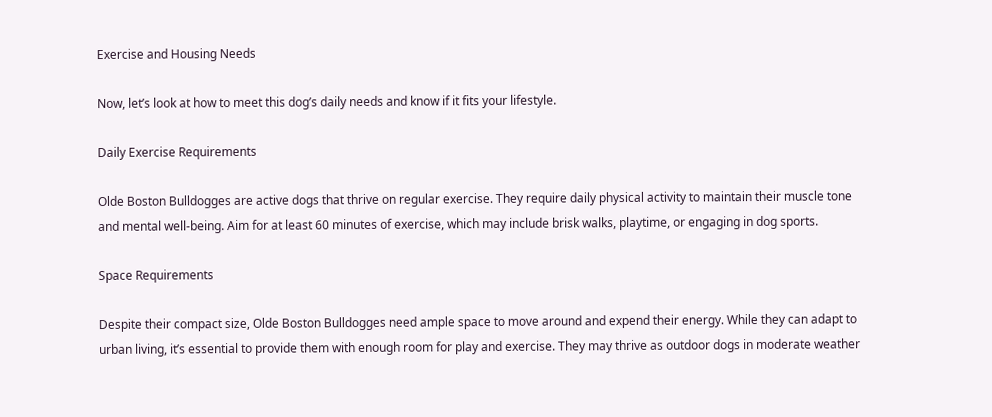Exercise and Housing Needs

Now, let’s look at how to meet this dog’s daily needs and know if it fits your lifestyle.

Daily Exercise Requirements

Olde Boston Bulldogges are active dogs that thrive on regular exercise. They require daily physical activity to maintain their muscle tone and mental well-being. Aim for at least 60 minutes of exercise, which may include brisk walks, playtime, or engaging in dog sports.

Space Requirements

Despite their compact size, Olde Boston Bulldogges need ample space to move around and expend their energy. While they can adapt to urban living, it’s essential to provide them with enough room for play and exercise. They may thrive as outdoor dogs in moderate weather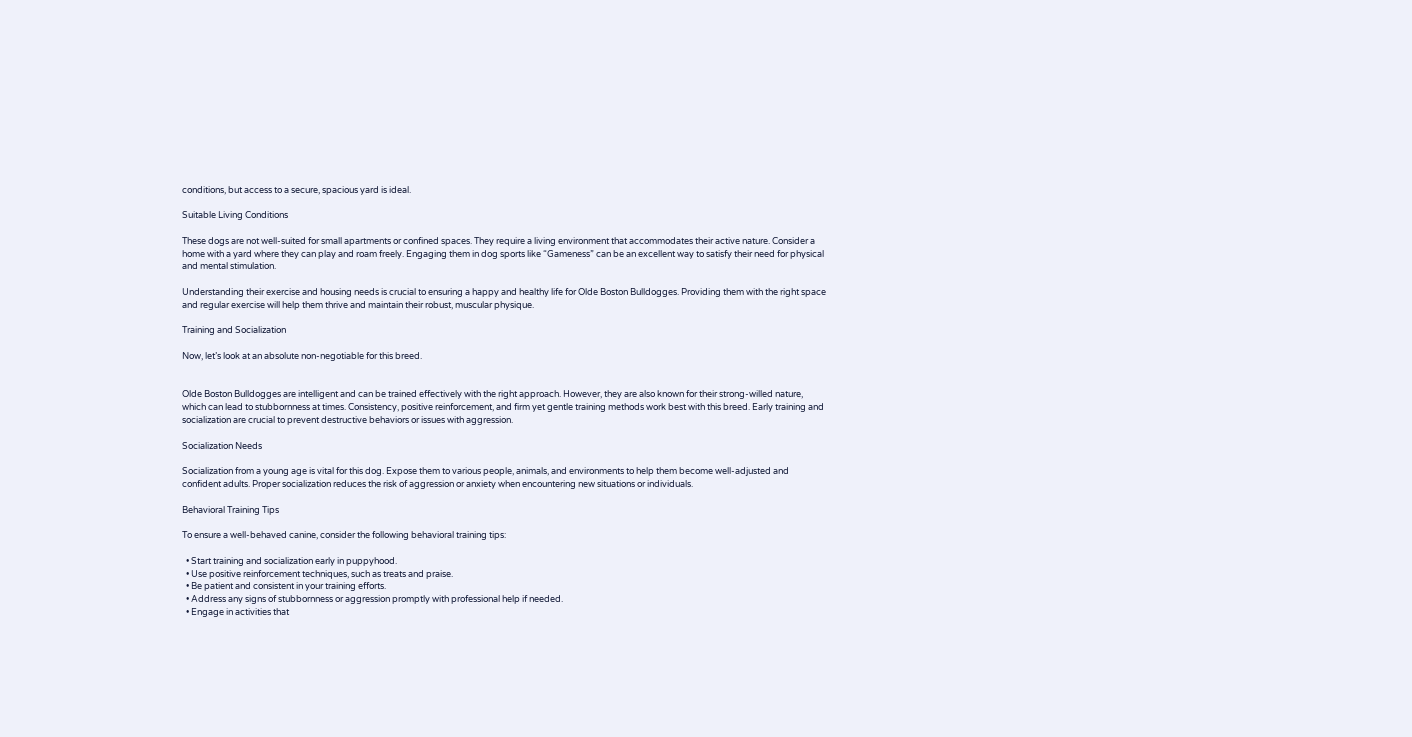conditions, but access to a secure, spacious yard is ideal.

Suitable Living Conditions

These dogs are not well-suited for small apartments or confined spaces. They require a living environment that accommodates their active nature. Consider a home with a yard where they can play and roam freely. Engaging them in dog sports like “Gameness” can be an excellent way to satisfy their need for physical and mental stimulation.

Understanding their exercise and housing needs is crucial to ensuring a happy and healthy life for Olde Boston Bulldogges. Providing them with the right space and regular exercise will help them thrive and maintain their robust, muscular physique.

Training and Socialization

Now, let’s look at an absolute non-negotiable for this breed.


Olde Boston Bulldogges are intelligent and can be trained effectively with the right approach. However, they are also known for their strong-willed nature, which can lead to stubbornness at times. Consistency, positive reinforcement, and firm yet gentle training methods work best with this breed. Early training and socialization are crucial to prevent destructive behaviors or issues with aggression.

Socialization Needs

Socialization from a young age is vital for this dog. Expose them to various people, animals, and environments to help them become well-adjusted and confident adults. Proper socialization reduces the risk of aggression or anxiety when encountering new situations or individuals.

Behavioral Training Tips

To ensure a well-behaved canine, consider the following behavioral training tips:

  • Start training and socialization early in puppyhood.
  • Use positive reinforcement techniques, such as treats and praise.
  • Be patient and consistent in your training efforts.
  • Address any signs of stubbornness or aggression promptly with professional help if needed.
  • Engage in activities that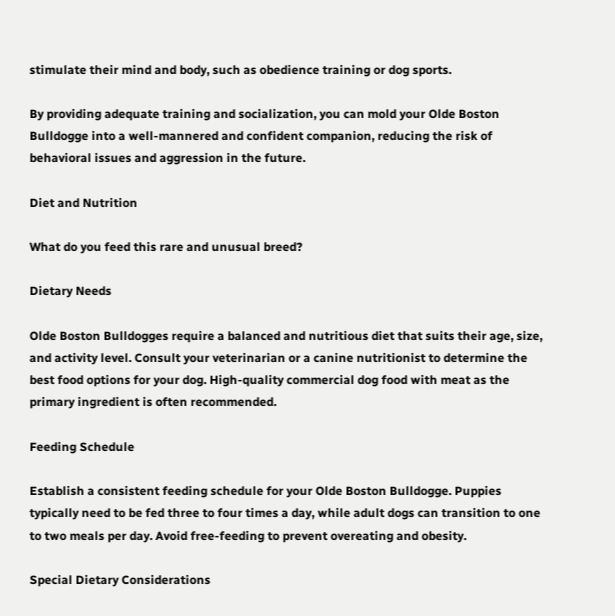stimulate their mind and body, such as obedience training or dog sports.

By providing adequate training and socialization, you can mold your Olde Boston Bulldogge into a well-mannered and confident companion, reducing the risk of behavioral issues and aggression in the future.

Diet and Nutrition

What do you feed this rare and unusual breed?

Dietary Needs

Olde Boston Bulldogges require a balanced and nutritious diet that suits their age, size, and activity level. Consult your veterinarian or a canine nutritionist to determine the best food options for your dog. High-quality commercial dog food with meat as the primary ingredient is often recommended.

Feeding Schedule

Establish a consistent feeding schedule for your Olde Boston Bulldogge. Puppies typically need to be fed three to four times a day, while adult dogs can transition to one to two meals per day. Avoid free-feeding to prevent overeating and obesity.

Special Dietary Considerations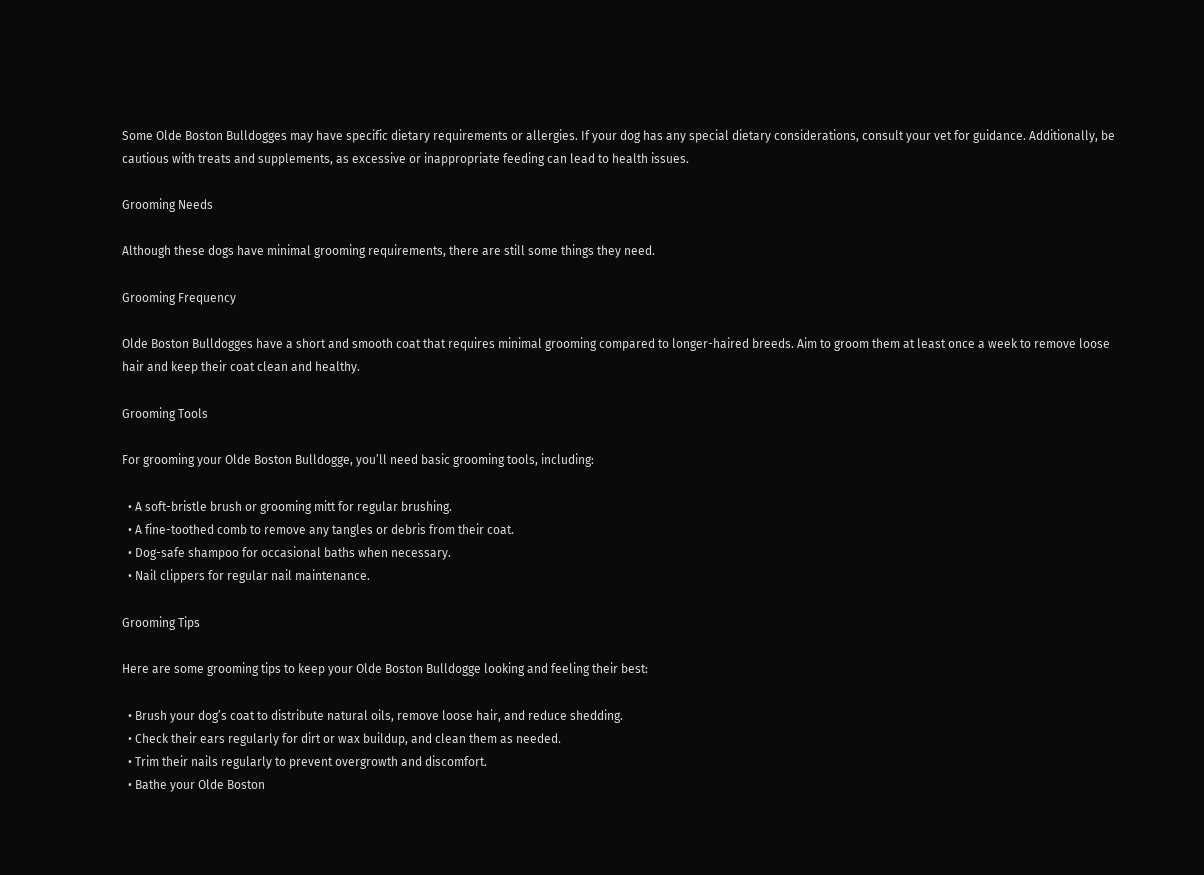Some Olde Boston Bulldogges may have specific dietary requirements or allergies. If your dog has any special dietary considerations, consult your vet for guidance. Additionally, be cautious with treats and supplements, as excessive or inappropriate feeding can lead to health issues.

Grooming Needs

Although these dogs have minimal grooming requirements, there are still some things they need.

Grooming Frequency

Olde Boston Bulldogges have a short and smooth coat that requires minimal grooming compared to longer-haired breeds. Aim to groom them at least once a week to remove loose hair and keep their coat clean and healthy.

Grooming Tools

For grooming your Olde Boston Bulldogge, you’ll need basic grooming tools, including:

  • A soft-bristle brush or grooming mitt for regular brushing.
  • A fine-toothed comb to remove any tangles or debris from their coat.
  • Dog-safe shampoo for occasional baths when necessary.
  • Nail clippers for regular nail maintenance.

Grooming Tips

Here are some grooming tips to keep your Olde Boston Bulldogge looking and feeling their best:

  • Brush your dog’s coat to distribute natural oils, remove loose hair, and reduce shedding.
  • Check their ears regularly for dirt or wax buildup, and clean them as needed.
  • Trim their nails regularly to prevent overgrowth and discomfort.
  • Bathe your Olde Boston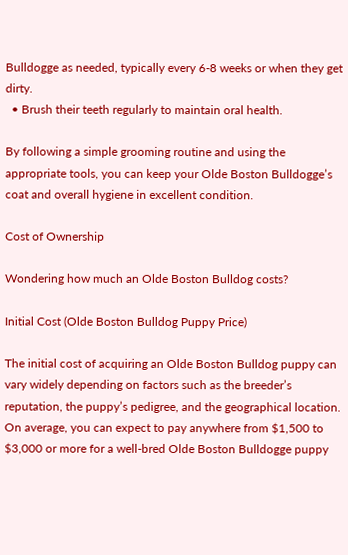Bulldogge as needed, typically every 6-8 weeks or when they get dirty.
  • Brush their teeth regularly to maintain oral health.

By following a simple grooming routine and using the appropriate tools, you can keep your Olde Boston Bulldogge’s coat and overall hygiene in excellent condition.

Cost of Ownership

Wondering how much an Olde Boston Bulldog costs?

Initial Cost (Olde Boston Bulldog Puppy Price)

The initial cost of acquiring an Olde Boston Bulldog puppy can vary widely depending on factors such as the breeder’s reputation, the puppy’s pedigree, and the geographical location. On average, you can expect to pay anywhere from $1,500 to $3,000 or more for a well-bred Olde Boston Bulldogge puppy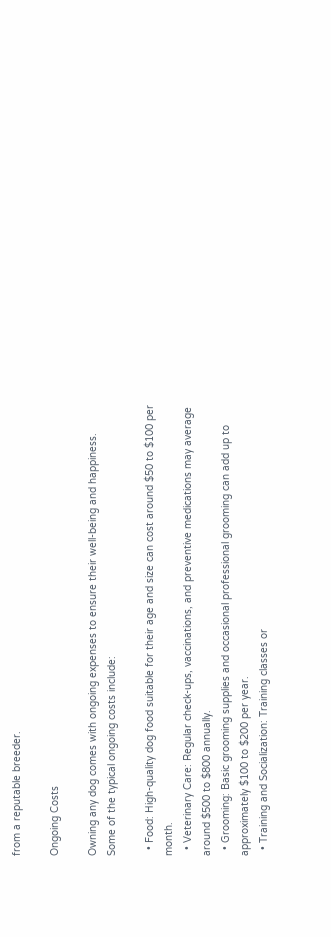from a reputable breeder.

Ongoing Costs

Owning any dog comes with ongoing expenses to ensure their well-being and happiness. Some of the typical ongoing costs include:

  • Food: High-quality dog food suitable for their age and size can cost around $50 to $100 per month.
  • Veterinary Care: Regular check-ups, vaccinations, and preventive medications may average around $500 to $800 annually.
  • Grooming: Basic grooming supplies and occasional professional grooming can add up to approximately $100 to $200 per year.
  • Training and Socialization: Training classes or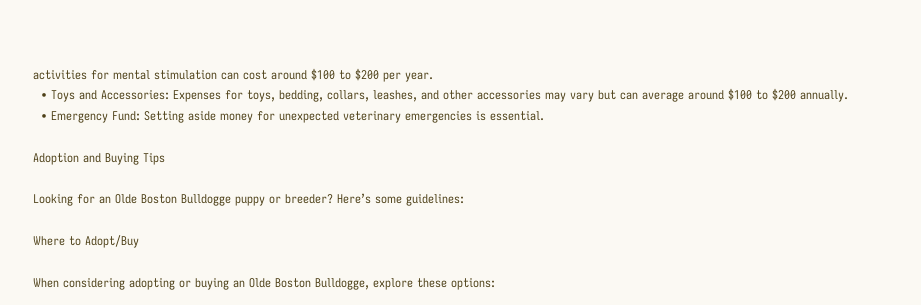activities for mental stimulation can cost around $100 to $200 per year.
  • Toys and Accessories: Expenses for toys, bedding, collars, leashes, and other accessories may vary but can average around $100 to $200 annually.
  • Emergency Fund: Setting aside money for unexpected veterinary emergencies is essential.

Adoption and Buying Tips

Looking for an Olde Boston Bulldogge puppy or breeder? Here’s some guidelines:

Where to Adopt/Buy

When considering adopting or buying an Olde Boston Bulldogge, explore these options: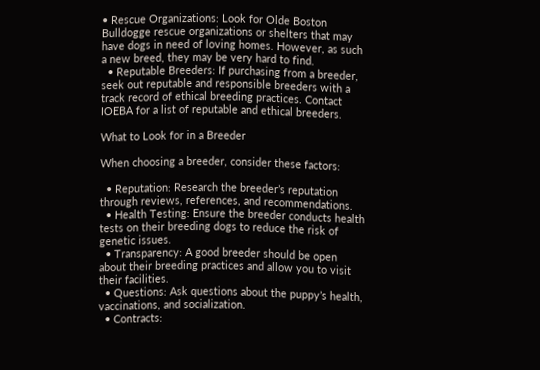• Rescue Organizations: Look for Olde Boston Bulldogge rescue organizations or shelters that may have dogs in need of loving homes. However, as such a new breed, they may be very hard to find.
  • Reputable Breeders: If purchasing from a breeder, seek out reputable and responsible breeders with a track record of ethical breeding practices. Contact IOEBA for a list of reputable and ethical breeders.

What to Look for in a Breeder

When choosing a breeder, consider these factors:

  • Reputation: Research the breeder’s reputation through reviews, references, and recommendations.
  • Health Testing: Ensure the breeder conducts health tests on their breeding dogs to reduce the risk of genetic issues.
  • Transparency: A good breeder should be open about their breeding practices and allow you to visit their facilities.
  • Questions: Ask questions about the puppy’s health, vaccinations, and socialization.
  • Contracts: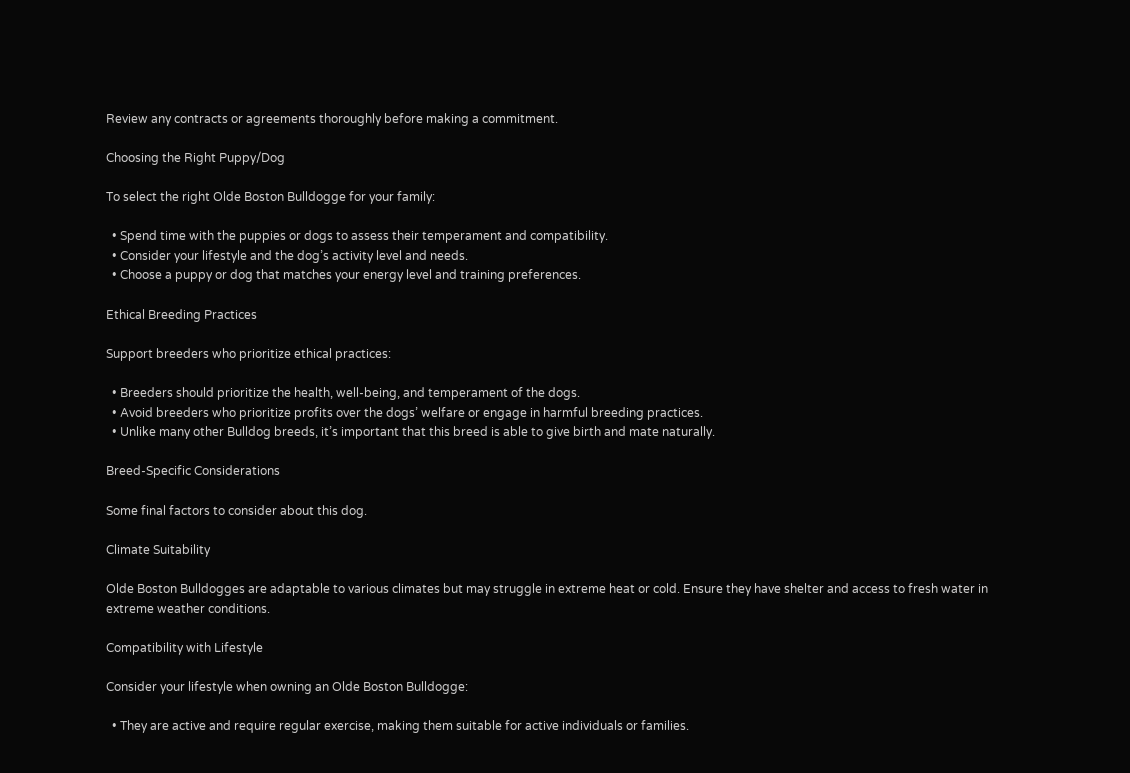Review any contracts or agreements thoroughly before making a commitment.

Choosing the Right Puppy/Dog

To select the right Olde Boston Bulldogge for your family:

  • Spend time with the puppies or dogs to assess their temperament and compatibility.
  • Consider your lifestyle and the dog’s activity level and needs.
  • Choose a puppy or dog that matches your energy level and training preferences.

Ethical Breeding Practices

Support breeders who prioritize ethical practices:

  • Breeders should prioritize the health, well-being, and temperament of the dogs.
  • Avoid breeders who prioritize profits over the dogs’ welfare or engage in harmful breeding practices.
  • Unlike many other Bulldog breeds, it’s important that this breed is able to give birth and mate naturally.

Breed-Specific Considerations

Some final factors to consider about this dog.

Climate Suitability

Olde Boston Bulldogges are adaptable to various climates but may struggle in extreme heat or cold. Ensure they have shelter and access to fresh water in extreme weather conditions.

Compatibility with Lifestyle

Consider your lifestyle when owning an Olde Boston Bulldogge:

  • They are active and require regular exercise, making them suitable for active individuals or families.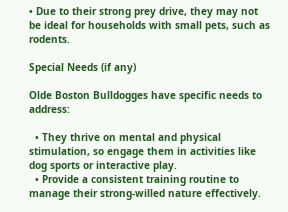• Due to their strong prey drive, they may not be ideal for households with small pets, such as rodents.

Special Needs (if any)

Olde Boston Bulldogges have specific needs to address:

  • They thrive on mental and physical stimulation, so engage them in activities like dog sports or interactive play.
  • Provide a consistent training routine to manage their strong-willed nature effectively.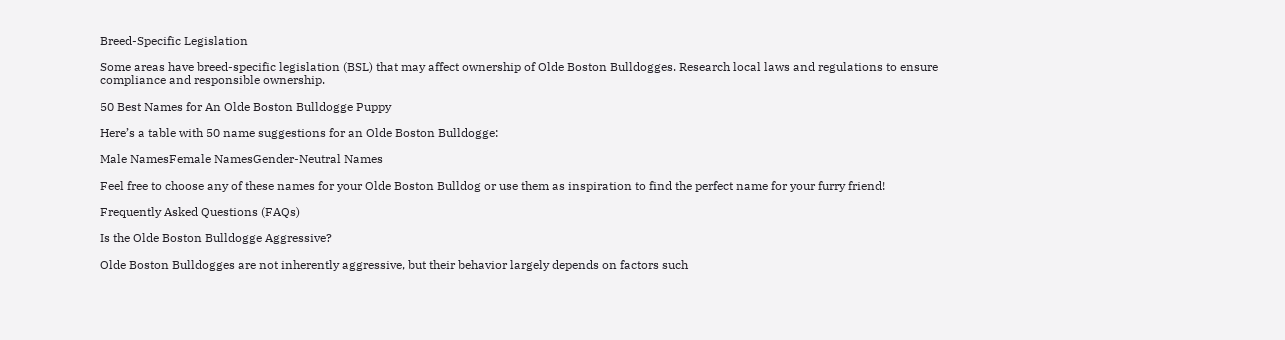Breed-Specific Legislation

Some areas have breed-specific legislation (BSL) that may affect ownership of Olde Boston Bulldogges. Research local laws and regulations to ensure compliance and responsible ownership.

50 Best Names for An Olde Boston Bulldogge Puppy

Here’s a table with 50 name suggestions for an Olde Boston Bulldogge:

Male NamesFemale NamesGender-Neutral Names

Feel free to choose any of these names for your Olde Boston Bulldog or use them as inspiration to find the perfect name for your furry friend!

Frequently Asked Questions (FAQs)

Is the Olde Boston Bulldogge Aggressive?

Olde Boston Bulldogges are not inherently aggressive, but their behavior largely depends on factors such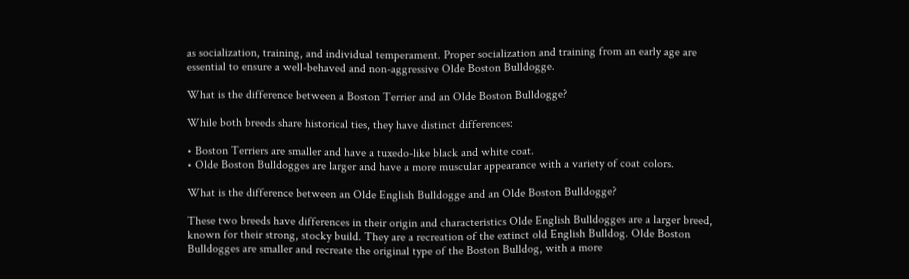as socialization, training, and individual temperament. Proper socialization and training from an early age are essential to ensure a well-behaved and non-aggressive Olde Boston Bulldogge.

What is the difference between a Boston Terrier and an Olde Boston Bulldogge?

While both breeds share historical ties, they have distinct differences:

• Boston Terriers are smaller and have a tuxedo-like black and white coat.
• Olde Boston Bulldogges are larger and have a more muscular appearance with a variety of coat colors.

What is the difference between an Olde English Bulldogge and an Olde Boston Bulldogge?

These two breeds have differences in their origin and characteristics Olde English Bulldogges are a larger breed, known for their strong, stocky build. They are a recreation of the extinct old English Bulldog. Olde Boston Bulldogges are smaller and recreate the original type of the Boston Bulldog, with a more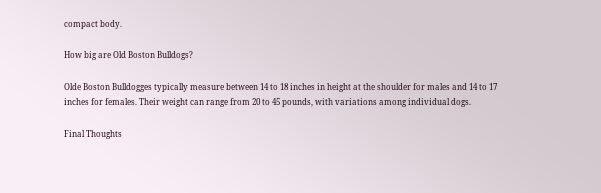compact body.

How big are Old Boston Bulldogs?

Olde Boston Bulldogges typically measure between 14 to 18 inches in height at the shoulder for males and 14 to 17 inches for females. Their weight can range from 20 to 45 pounds, with variations among individual dogs.

Final Thoughts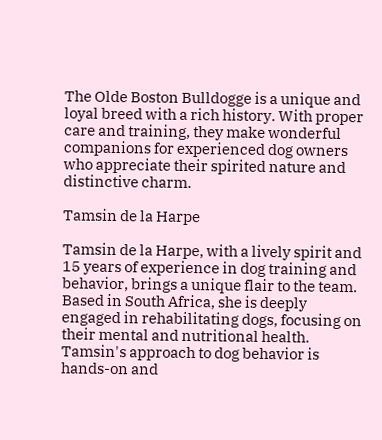The Olde Boston Bulldogge is a unique and loyal breed with a rich history. With proper care and training, they make wonderful companions for experienced dog owners who appreciate their spirited nature and distinctive charm.

Tamsin de la Harpe

Tamsin de la Harpe, with a lively spirit and 15 years of experience in dog training and behavior, brings a unique flair to the team. Based in South Africa, she is deeply engaged in rehabilitating dogs, focusing on their mental and nutritional health. Tamsin's approach to dog behavior is hands-on and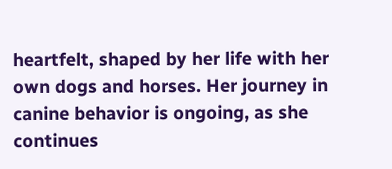heartfelt, shaped by her life with her own dogs and horses. Her journey in canine behavior is ongoing, as she continues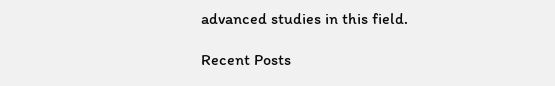advanced studies in this field.

Recent Posts